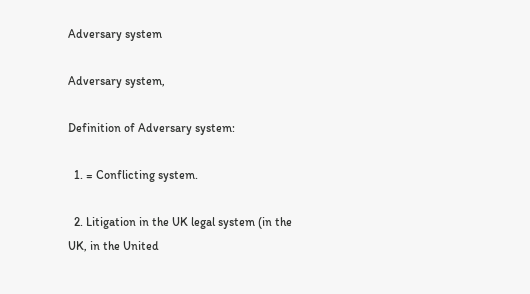Adversary system

Adversary system,

Definition of Adversary system:

  1. = Conflicting system.

  2. Litigation in the UK legal system (in the UK, in the United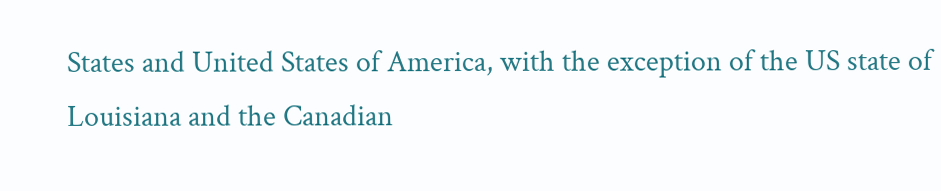States and United States of America, with the exception of the US state of Louisiana and the Canadian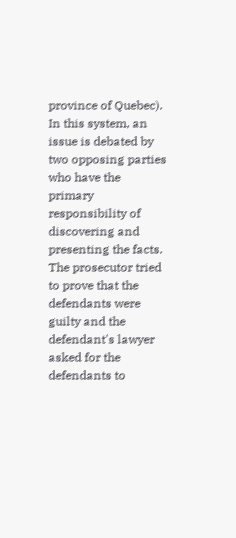province of Quebec). In this system, an issue is debated by two opposing parties who have the primary responsibility of discovering and presenting the facts. The prosecutor tried to prove that the defendants were guilty and the defendant's lawyer asked for the defendants to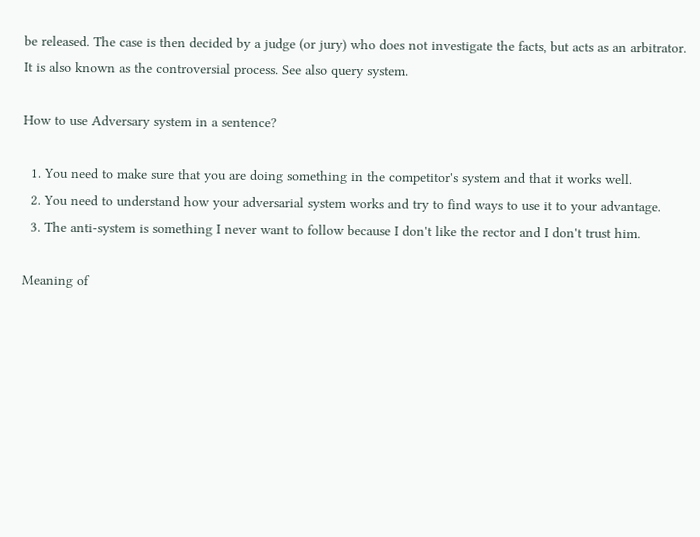be released. The case is then decided by a judge (or jury) who does not investigate the facts, but acts as an arbitrator. It is also known as the controversial process. See also query system.

How to use Adversary system in a sentence?

  1. You need to make sure that you are doing something in the competitor's system and that it works well.
  2. You need to understand how your adversarial system works and try to find ways to use it to your advantage.
  3. The anti-system is something I never want to follow because I don't like the rector and I don't trust him.

Meaning of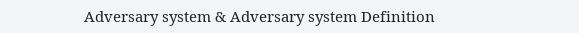Adversary system & Adversary system Definition